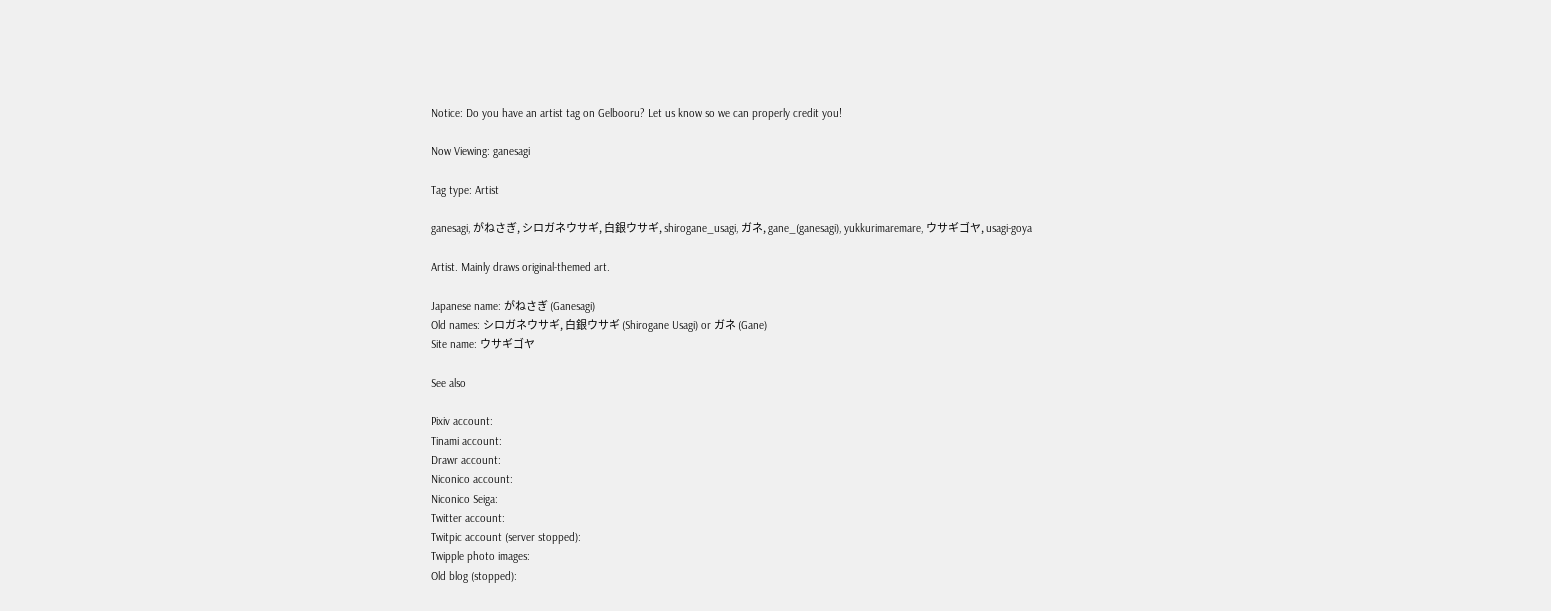Notice: Do you have an artist tag on Gelbooru? Let us know so we can properly credit you!

Now Viewing: ganesagi

Tag type: Artist

ganesagi, がねさぎ, シロガネウサギ, 白銀ウサギ, shirogane_usagi, ガネ, gane_(ganesagi), yukkurimaremare, ウサギゴヤ, usagi-goya

Artist. Mainly draws original-themed art.

Japanese name: がねさぎ (Ganesagi)
Old names: シロガネウサギ, 白銀ウサギ (Shirogane Usagi) or ガネ (Gane)
Site name: ウサギゴヤ

See also

Pixiv account:
Tinami account:
Drawr account:
Niconico account:
Niconico Seiga:
Twitter account:
Twitpic account (server stopped):
Twipple photo images:
Old blog (stopped):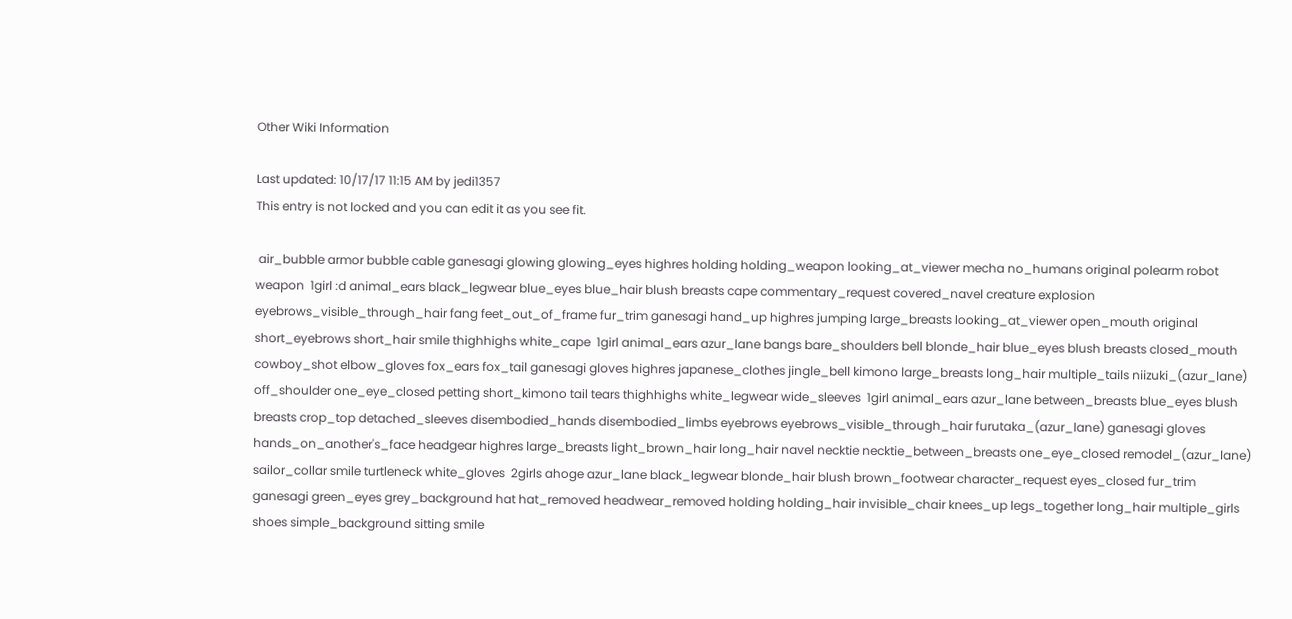Other Wiki Information

Last updated: 10/17/17 11:15 AM by jedi1357
This entry is not locked and you can edit it as you see fit.

 air_bubble armor bubble cable ganesagi glowing glowing_eyes highres holding holding_weapon looking_at_viewer mecha no_humans original polearm robot weapon  1girl :d animal_ears black_legwear blue_eyes blue_hair blush breasts cape commentary_request covered_navel creature explosion eyebrows_visible_through_hair fang feet_out_of_frame fur_trim ganesagi hand_up highres jumping large_breasts looking_at_viewer open_mouth original short_eyebrows short_hair smile thighhighs white_cape  1girl animal_ears azur_lane bangs bare_shoulders bell blonde_hair blue_eyes blush breasts closed_mouth cowboy_shot elbow_gloves fox_ears fox_tail ganesagi gloves highres japanese_clothes jingle_bell kimono large_breasts long_hair multiple_tails niizuki_(azur_lane) off_shoulder one_eye_closed petting short_kimono tail tears thighhighs white_legwear wide_sleeves  1girl animal_ears azur_lane between_breasts blue_eyes blush breasts crop_top detached_sleeves disembodied_hands disembodied_limbs eyebrows eyebrows_visible_through_hair furutaka_(azur_lane) ganesagi gloves hands_on_another's_face headgear highres large_breasts light_brown_hair long_hair navel necktie necktie_between_breasts one_eye_closed remodel_(azur_lane) sailor_collar smile turtleneck white_gloves  2girls ahoge azur_lane black_legwear blonde_hair blush brown_footwear character_request eyes_closed fur_trim ganesagi green_eyes grey_background hat hat_removed headwear_removed holding holding_hair invisible_chair knees_up legs_together long_hair multiple_girls shoes simple_background sitting smile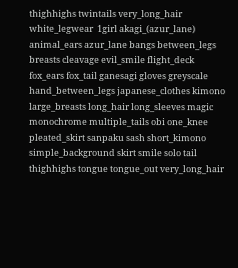thighhighs twintails very_long_hair white_legwear  1girl akagi_(azur_lane) animal_ears azur_lane bangs between_legs breasts cleavage evil_smile flight_deck fox_ears fox_tail ganesagi gloves greyscale hand_between_legs japanese_clothes kimono large_breasts long_hair long_sleeves magic monochrome multiple_tails obi one_knee pleated_skirt sanpaku sash short_kimono simple_background skirt smile solo tail thighhighs tongue tongue_out very_long_hair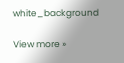white_background

View more »